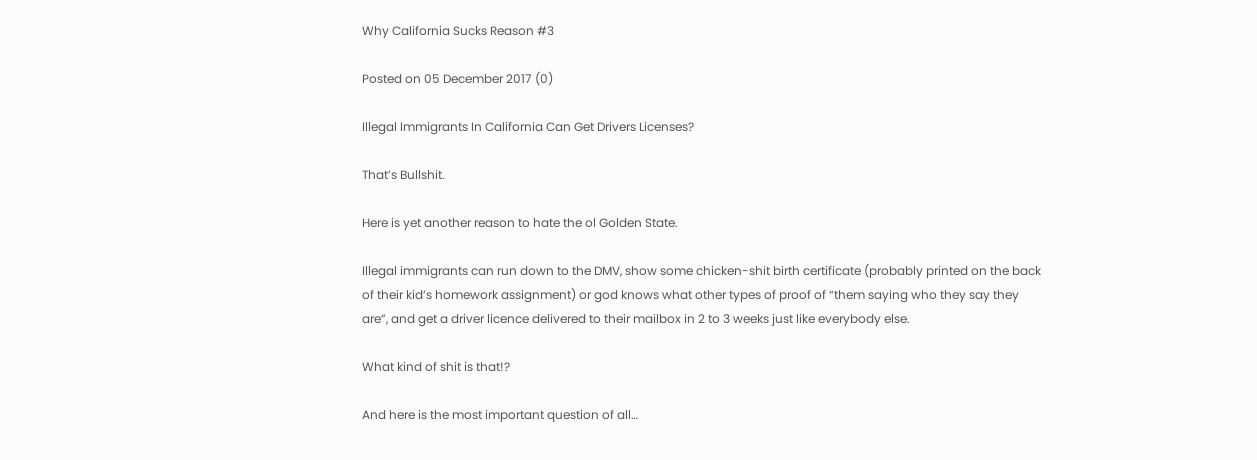Why California Sucks Reason #3

Posted on 05 December 2017 (0)

Illegal Immigrants In California Can Get Drivers Licenses?

That’s Bullshit.

Here is yet another reason to hate the ol Golden State.

Illegal immigrants can run down to the DMV, show some chicken-shit birth certificate (probably printed on the back of their kid’s homework assignment) or god knows what other types of proof of “them saying who they say they are”, and get a driver licence delivered to their mailbox in 2 to 3 weeks just like everybody else.

What kind of shit is that!?

And here is the most important question of all…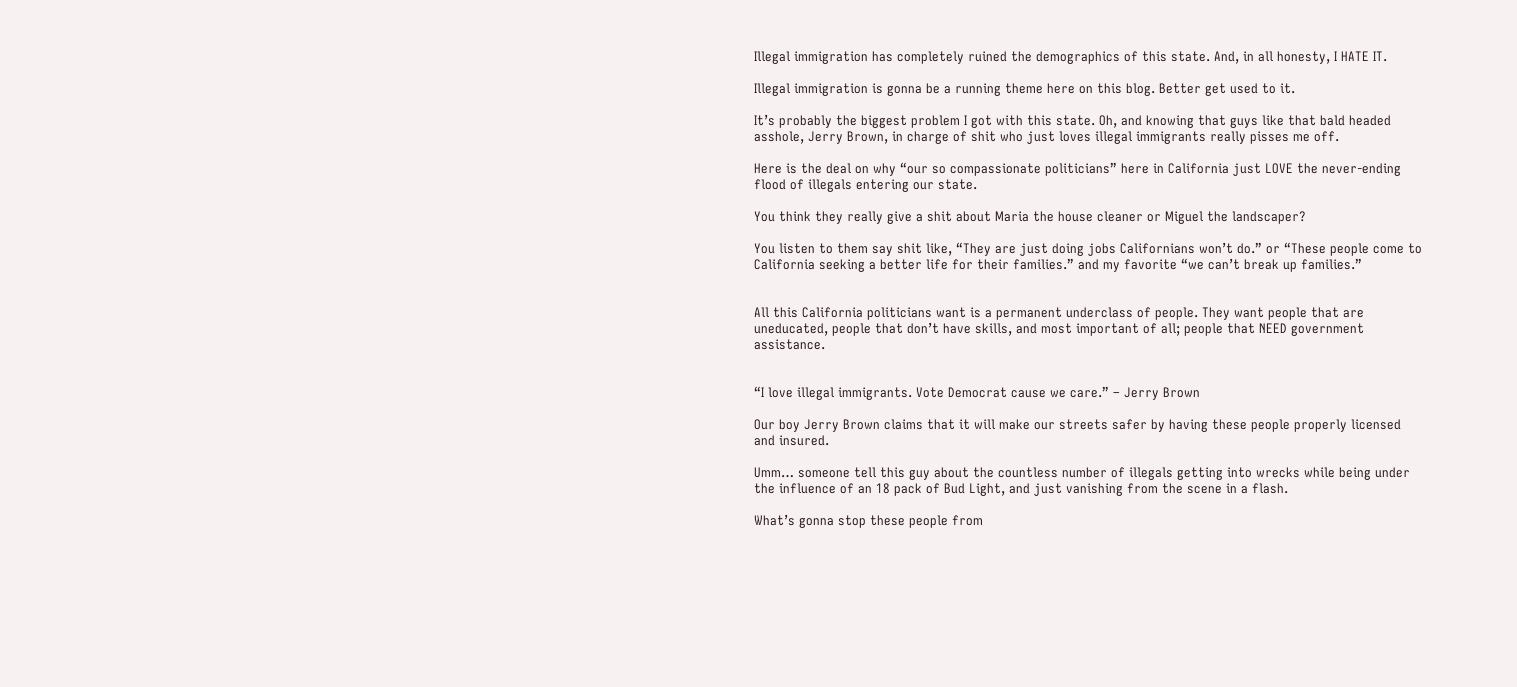Illegal immigration has completely ruined the demographics of this state. And, in all honesty, I HATE IT.

Illegal immigration is gonna be a running theme here on this blog. Better get used to it.

It’s probably the biggest problem I got with this state. Oh, and knowing that guys like that bald headed asshole, Jerry Brown, in charge of shit who just loves illegal immigrants really pisses me off.

Here is the deal on why “our so compassionate politicians” here in California just LOVE the never-ending flood of illegals entering our state.

You think they really give a shit about Maria the house cleaner or Miguel the landscaper?

You listen to them say shit like, “They are just doing jobs Californians won’t do.” or “These people come to California seeking a better life for their families.” and my favorite “we can’t break up families.”


All this California politicians want is a permanent underclass of people. They want people that are uneducated, people that don’t have skills, and most important of all; people that NEED government assistance.


“I love illegal immigrants. Vote Democrat cause we care.” – Jerry Brown

Our boy Jerry Brown claims that it will make our streets safer by having these people properly licensed and insured.

Umm… someone tell this guy about the countless number of illegals getting into wrecks while being under the influence of an 18 pack of Bud Light, and just vanishing from the scene in a flash.

What’s gonna stop these people from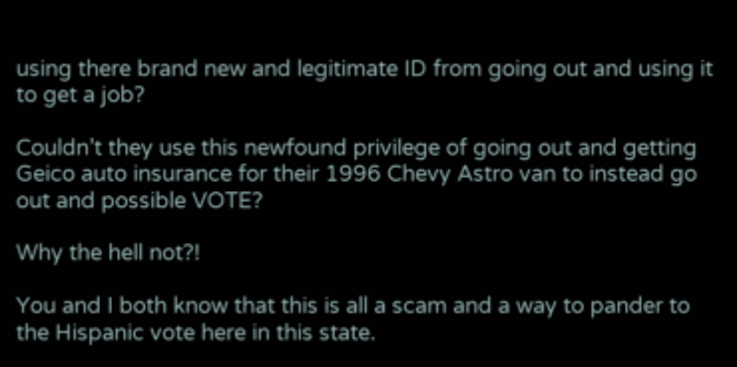using there brand new and legitimate ID from going out and using it to get a job?

Couldn’t they use this newfound privilege of going out and getting Geico auto insurance for their 1996 Chevy Astro van to instead go out and possible VOTE?

Why the hell not?!

You and I both know that this is all a scam and a way to pander to the Hispanic vote here in this state.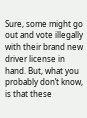Sure, some might go out and vote illegally with their brand new driver license in hand. But, what you probably don’t know, is that these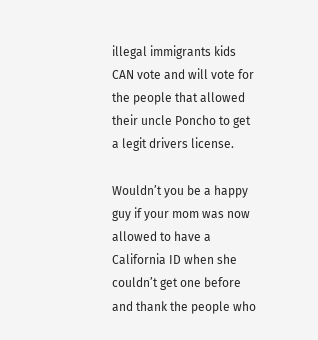illegal immigrants kids CAN vote and will vote for the people that allowed their uncle Poncho to get a legit drivers license.

Wouldn’t you be a happy guy if your mom was now allowed to have a California ID when she couldn’t get one before and thank the people who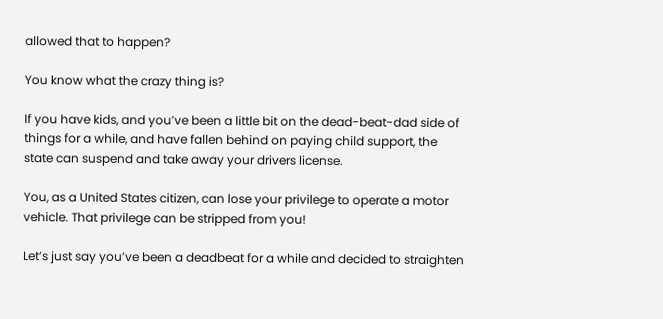allowed that to happen?

You know what the crazy thing is?

If you have kids, and you’ve been a little bit on the dead-beat-dad side of things for a while, and have fallen behind on paying child support, the state can suspend and take away your drivers license.

You, as a United States citizen, can lose your privilege to operate a motor vehicle. That privilege can be stripped from you!

Let’s just say you’ve been a deadbeat for a while and decided to straighten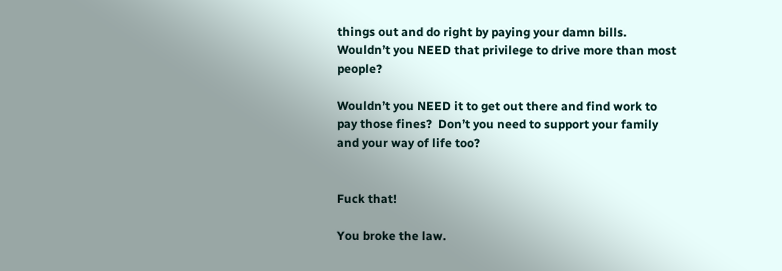things out and do right by paying your damn bills. Wouldn’t you NEED that privilege to drive more than most people?

Wouldn’t you NEED it to get out there and find work to pay those fines?  Don’t you need to support your family and your way of life too?


Fuck that!

You broke the law.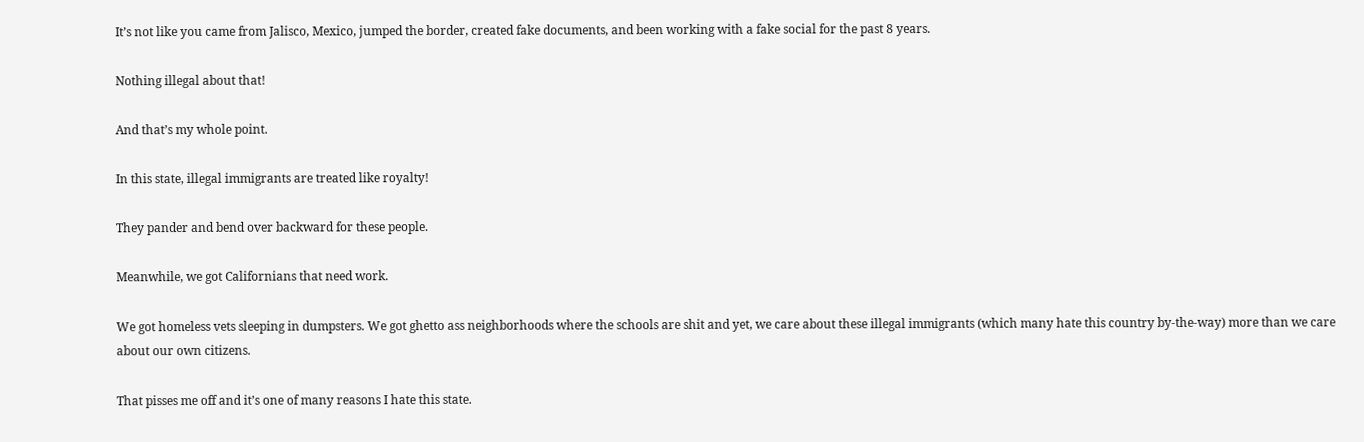It’s not like you came from Jalisco, Mexico, jumped the border, created fake documents, and been working with a fake social for the past 8 years.

Nothing illegal about that!

And that’s my whole point.

In this state, illegal immigrants are treated like royalty!

They pander and bend over backward for these people.

Meanwhile, we got Californians that need work.

We got homeless vets sleeping in dumpsters. We got ghetto ass neighborhoods where the schools are shit and yet, we care about these illegal immigrants (which many hate this country by-the-way) more than we care about our own citizens.

That pisses me off and it’s one of many reasons I hate this state.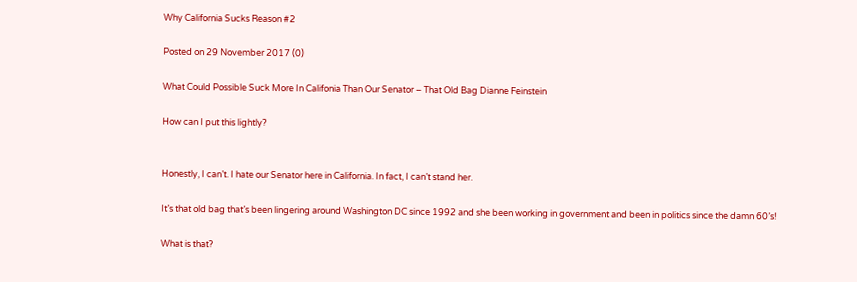Why California Sucks Reason #2

Posted on 29 November 2017 (0)

What Could Possible Suck More In Califonia Than Our Senator – That Old Bag Dianne Feinstein

How can I put this lightly?


Honestly, I can’t. I hate our Senator here in California. In fact, I can’t stand her.

It’s that old bag that’s been lingering around Washington DC since 1992 and she been working in government and been in politics since the damn 60’s!

What is that?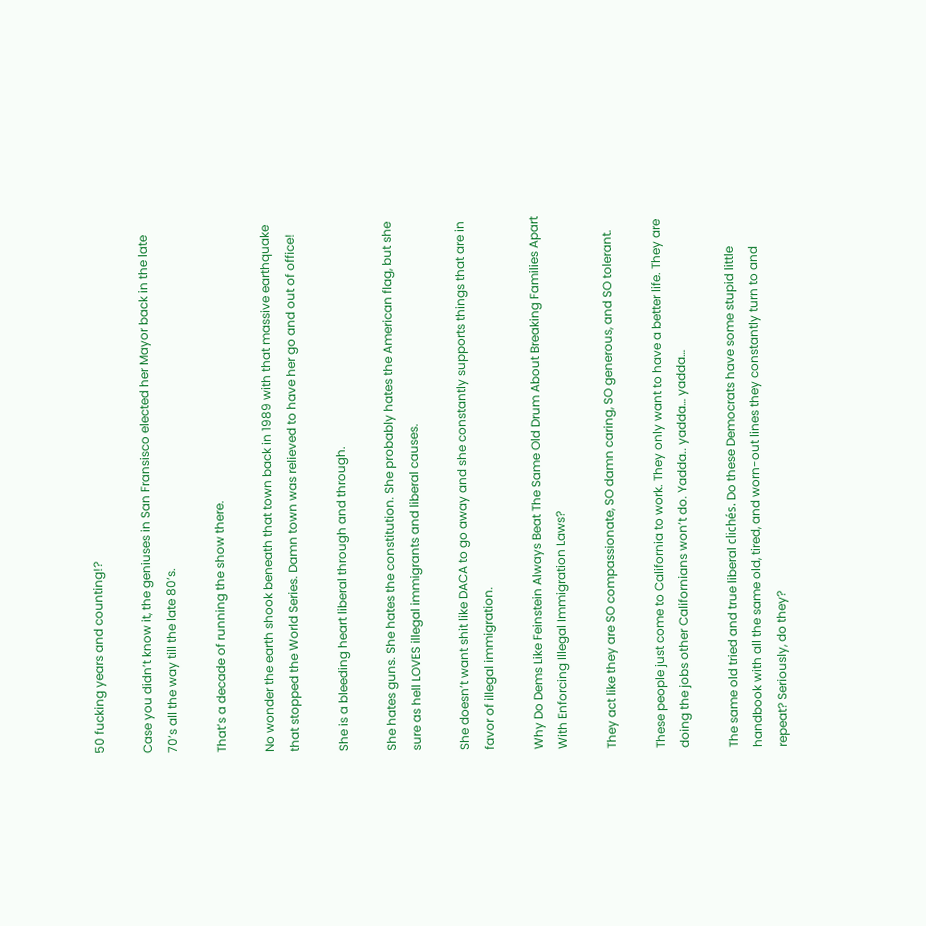50 fucking years and counting!?

Case you didn’t know it, the geniuses in San Fransisco elected her Mayor back in the late 70’s all the way till the late 80’s.

That’s a decade of running the show there.

No wonder the earth shook beneath that town back in 1989 with that massive earthquake that stopped the World Series. Damn town was relieved to have her go and out of office!

She is a bleeding heart liberal through and through.

She hates guns. She hates the constitution. She probably hates the American flag, but she sure as hell LOVES illegal immigrants and liberal causes.

She doesn’t want shit like DACA to go away and she constantly supports things that are in favor of illegal immigration.

Why Do Dems Like Feinstein Always Beat The Same Old Drum About Breaking Families Apart With Enforcing Illegal Immigration Laws?

They act like they are SO compassionate, SO damn caring, SO generous, and SO tolerant.

These people just come to California to work. They only want to have a better life. They are doing the jobs other Californians won’t do. Yadda.. yadda… yadda…

The same old tried and true liberal clichés. Do these Democrats have some stupid little handbook with all the same old, tired, and worn-out lines they constantly turn to and repeat? Seriously, do they?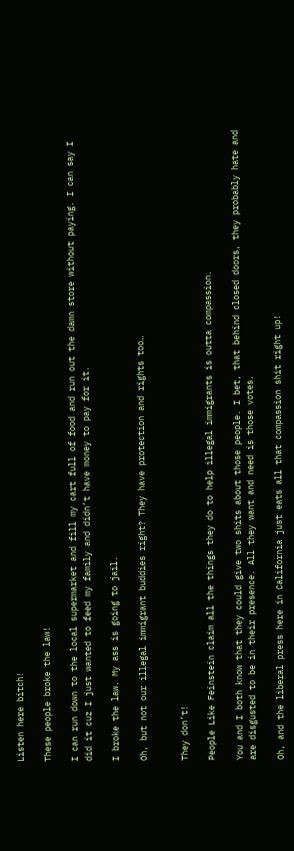Listen here bitch!

These people broke the law!

I can run down to the local supermarket and fill my cart full of food and run out the damn store without paying. I can say I did it cuz I just wanted to feed my family and didn’t have money to pay for it.

I broke the law. My ass is going to jail.

Oh, but not our illegal immigrant buddies right? They have protection and rights too…


They don’t!

People Like Feinstein claim all the things they do to help illegal immigrants is outta compassion.

You and I both know that they could give two shits about those people. I bet, that behind closed doors, they probably hate and are disgusted to be in their presence. All they want and need is those votes.

Oh, and the liberal press here in California just eats all that compassion shit right up!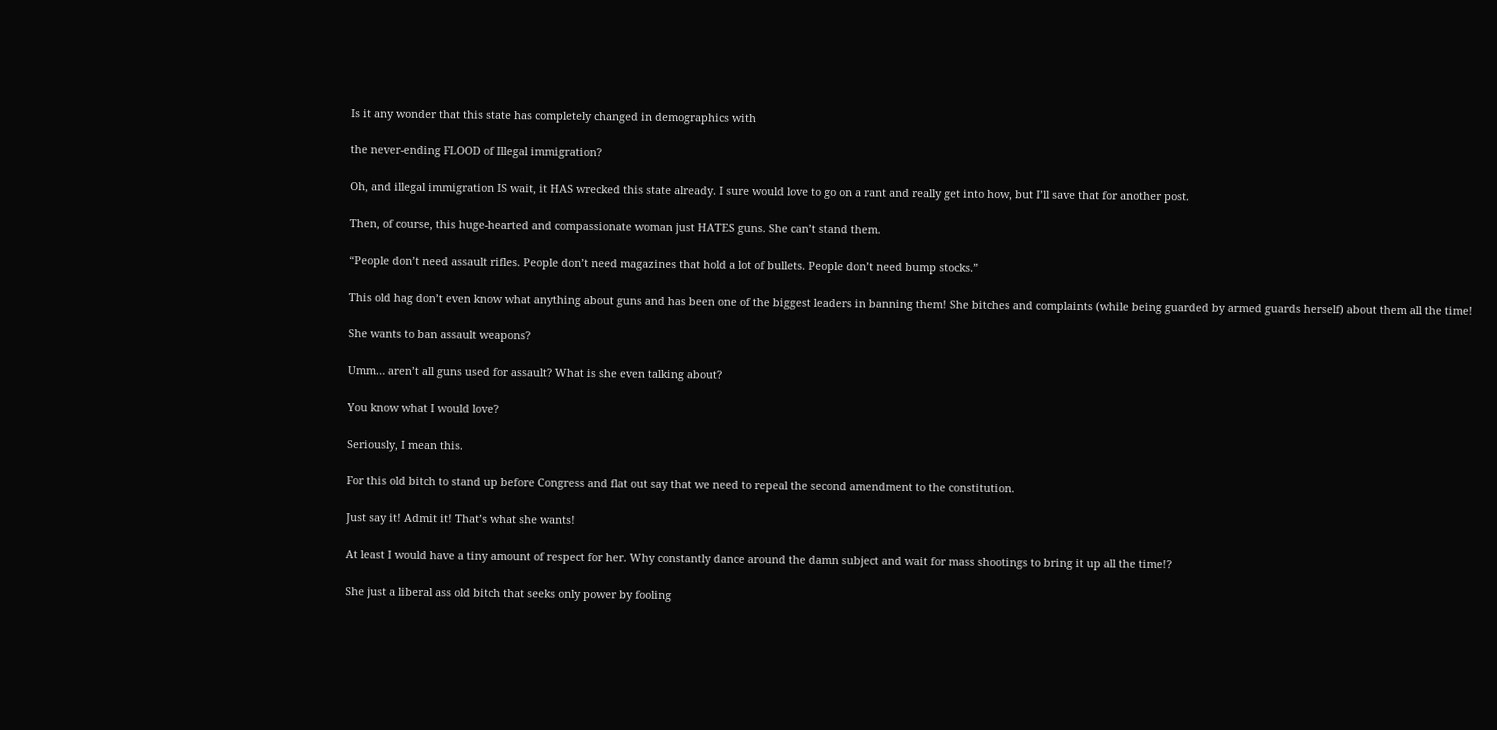Is it any wonder that this state has completely changed in demographics with

the never-ending FLOOD of Illegal immigration?

Oh, and illegal immigration IS wait, it HAS wrecked this state already. I sure would love to go on a rant and really get into how, but I’ll save that for another post.

Then, of course, this huge-hearted and compassionate woman just HATES guns. She can’t stand them.

“People don’t need assault rifles. People don’t need magazines that hold a lot of bullets. People don’t need bump stocks.”

This old hag don’t even know what anything about guns and has been one of the biggest leaders in banning them! She bitches and complaints (while being guarded by armed guards herself) about them all the time!

She wants to ban assault weapons?

Umm… aren’t all guns used for assault? What is she even talking about?

You know what I would love?

Seriously, I mean this.

For this old bitch to stand up before Congress and flat out say that we need to repeal the second amendment to the constitution.

Just say it! Admit it! That’s what she wants!

At least I would have a tiny amount of respect for her. Why constantly dance around the damn subject and wait for mass shootings to bring it up all the time!?

She just a liberal ass old bitch that seeks only power by fooling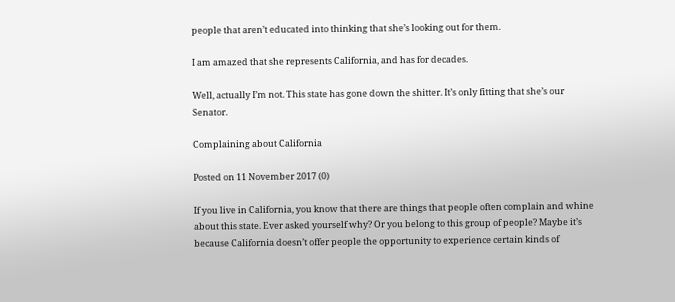people that aren’t educated into thinking that she’s looking out for them.

I am amazed that she represents California, and has for decades.

Well, actually I’m not. This state has gone down the shitter. It’s only fitting that she’s our Senator.

Complaining about California

Posted on 11 November 2017 (0)

If you live in California, you know that there are things that people often complain and whine about this state. Ever asked yourself why? Or you belong to this group of people? Maybe it’s because California doesn’t offer people the opportunity to experience certain kinds of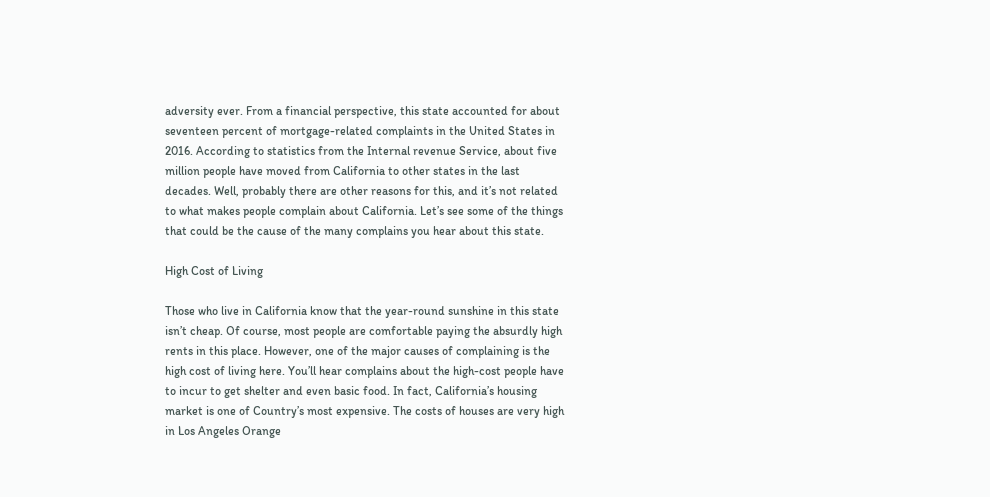adversity ever. From a financial perspective, this state accounted for about seventeen percent of mortgage-related complaints in the United States in 2016. According to statistics from the Internal revenue Service, about five million people have moved from California to other states in the last decades. Well, probably there are other reasons for this, and it’s not related to what makes people complain about California. Let’s see some of the things that could be the cause of the many complains you hear about this state.

High Cost of Living

Those who live in California know that the year-round sunshine in this state isn’t cheap. Of course, most people are comfortable paying the absurdly high rents in this place. However, one of the major causes of complaining is the high cost of living here. You’ll hear complains about the high-cost people have to incur to get shelter and even basic food. In fact, California’s housing market is one of Country’s most expensive. The costs of houses are very high in Los Angeles Orange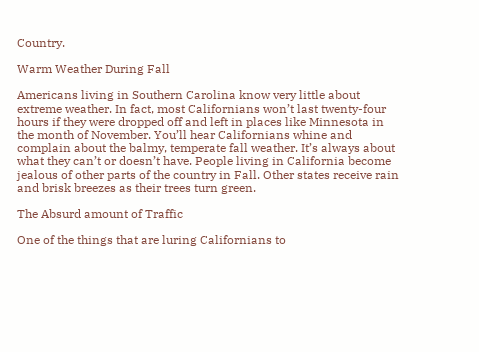Country.

Warm Weather During Fall

Americans living in Southern Carolina know very little about extreme weather. In fact, most Californians won’t last twenty-four hours if they were dropped off and left in places like Minnesota in the month of November. You’ll hear Californians whine and complain about the balmy, temperate fall weather. It’s always about what they can’t or doesn’t have. People living in California become jealous of other parts of the country in Fall. Other states receive rain and brisk breezes as their trees turn green.

The Absurd amount of Traffic

One of the things that are luring Californians to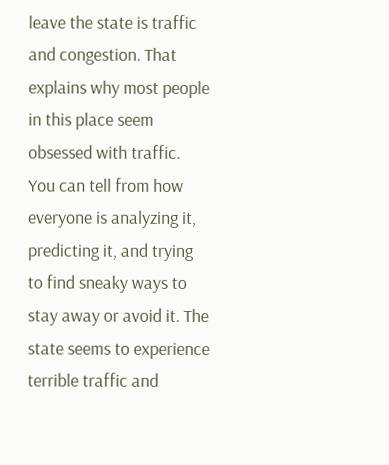leave the state is traffic and congestion. That explains why most people in this place seem obsessed with traffic. You can tell from how everyone is analyzing it, predicting it, and trying to find sneaky ways to stay away or avoid it. The state seems to experience terrible traffic and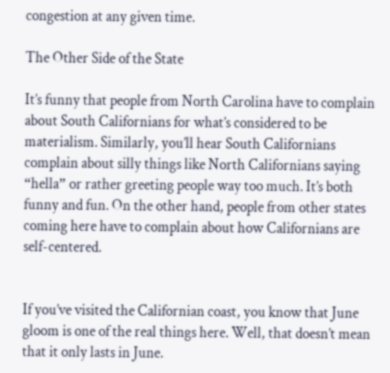congestion at any given time.

The Other Side of the State

It’s funny that people from North Carolina have to complain about South Californians for what’s considered to be materialism. Similarly, you’ll hear South Californians complain about silly things like North Californians saying “hella” or rather greeting people way too much. It’s both funny and fun. On the other hand, people from other states coming here have to complain about how Californians are self-centered.


If you’ve visited the Californian coast, you know that June gloom is one of the real things here. Well, that doesn’t mean that it only lasts in June.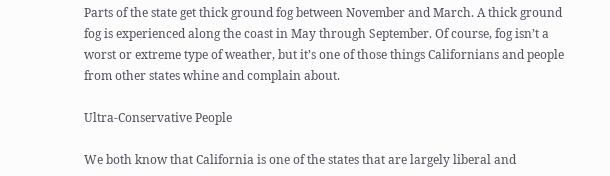Parts of the state get thick ground fog between November and March. A thick ground fog is experienced along the coast in May through September. Of course, fog isn’t a worst or extreme type of weather, but it’s one of those things Californians and people from other states whine and complain about.

Ultra-Conservative People

We both know that California is one of the states that are largely liberal and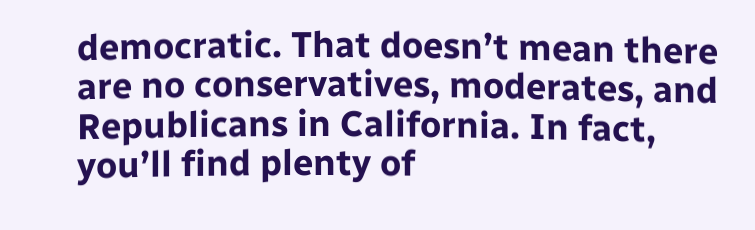democratic. That doesn’t mean there are no conservatives, moderates, and Republicans in California. In fact, you’ll find plenty of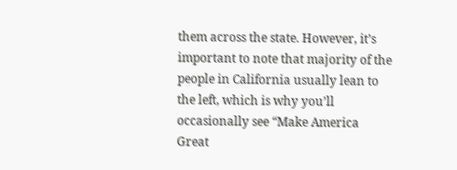them across the state. However, it’s important to note that majority of the people in California usually lean to the left, which is why you’ll occasionally see “Make America Great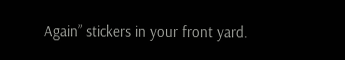Again” stickers in your front yard.